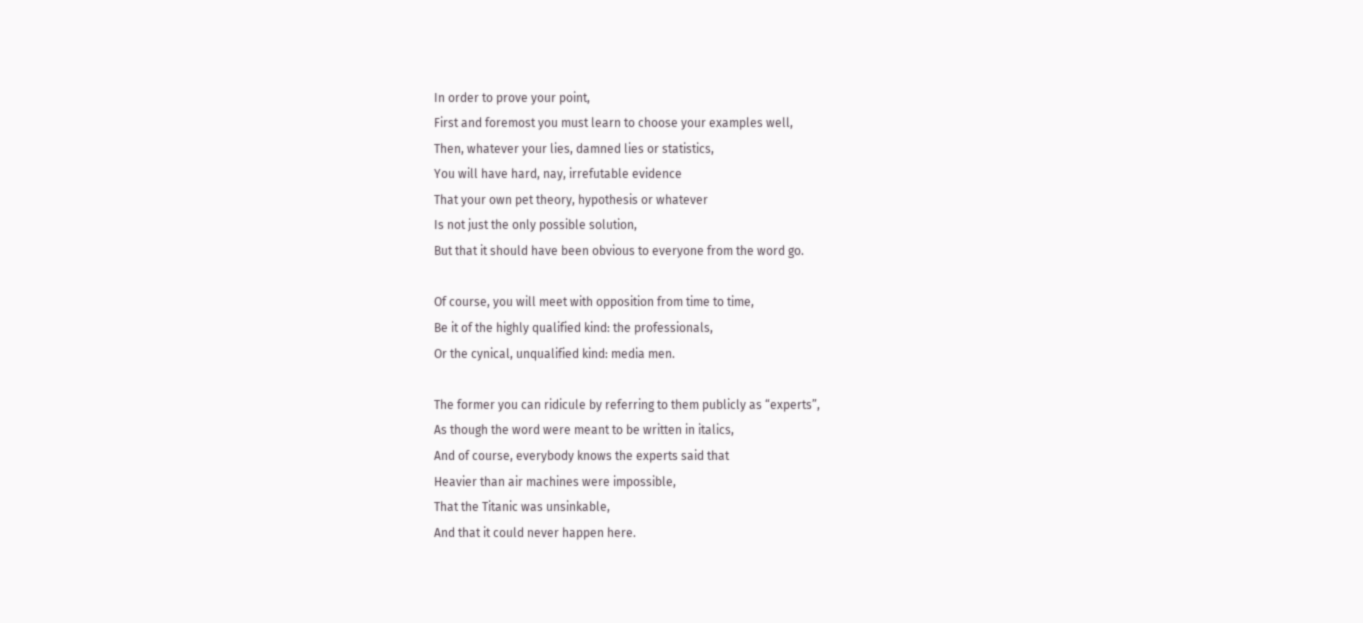In order to prove your point,
First and foremost you must learn to choose your examples well,
Then, whatever your lies, damned lies or statistics,
You will have hard, nay, irrefutable evidence
That your own pet theory, hypothesis or whatever
Is not just the only possible solution,
But that it should have been obvious to everyone from the word go.

Of course, you will meet with opposition from time to time,
Be it of the highly qualified kind: the professionals,
Or the cynical, unqualified kind: media men.

The former you can ridicule by referring to them publicly as “experts”,
As though the word were meant to be written in italics,
And of course, everybody knows the experts said that
Heavier than air machines were impossible,
That the Titanic was unsinkable,
And that it could never happen here.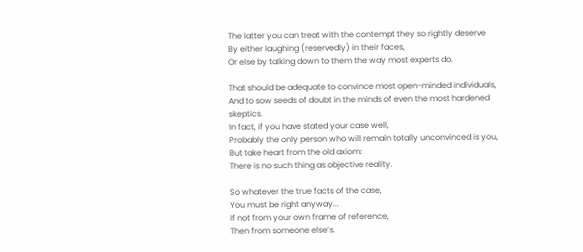The latter you can treat with the contempt they so rightly deserve
By either laughing (reservedly) in their faces,
Or else by talking down to them the way most experts do.

That should be adequate to convince most open-minded individuals,
And to sow seeds of doubt in the minds of even the most hardened skeptics.
In fact, if you have stated your case well,
Probably the only person who will remain totally unconvinced is you,
But take heart from the old axiom:
There is no such thing as objective reality.

So whatever the true facts of the case,
You must be right anyway...
If not from your own frame of reference,
Then from someone else’s.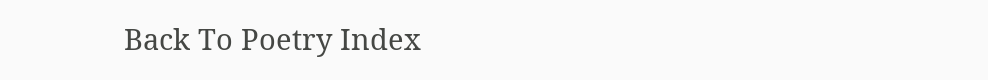Back To Poetry Index